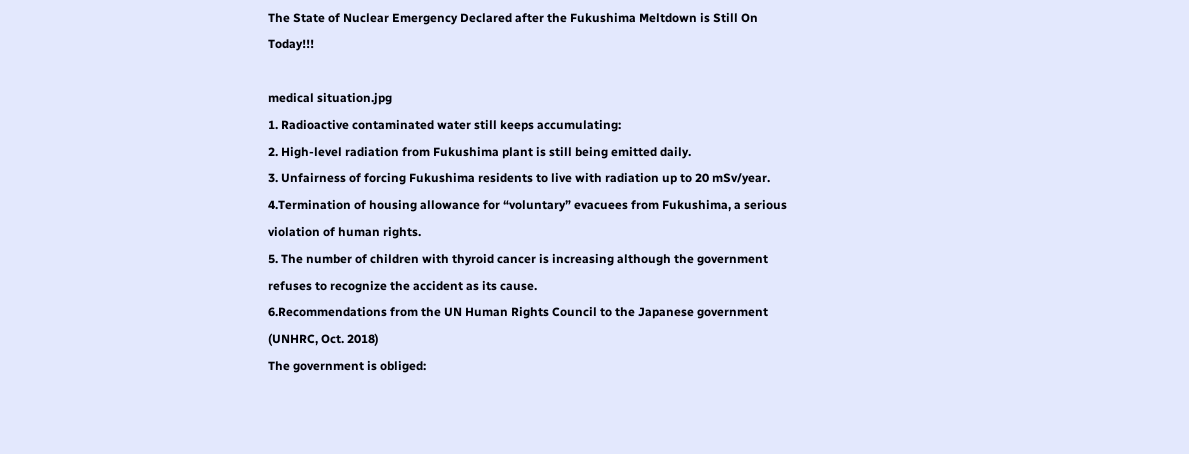The State of Nuclear Emergency Declared after the Fukushima Meltdown is Still On Today!!!

medical situation.jpg
1. Radioactive contaminated water still keeps accumulating:
2. High-level radiation from Fukushima plant is still being emitted daily.
3. Unfairness of forcing Fukushima residents to live with radiation up to 20 mSv/year.
4.Termination of housing allowance for “voluntary” evacuees from Fukushima, a serious violation of human rights.
5. The number of children with thyroid cancer is increasing although the government refuses to recognize the accident as its cause.
6.Recommendations from the UN Human Rights Council to the Japanese government (UNHRC, Oct. 2018)
The government is obliged: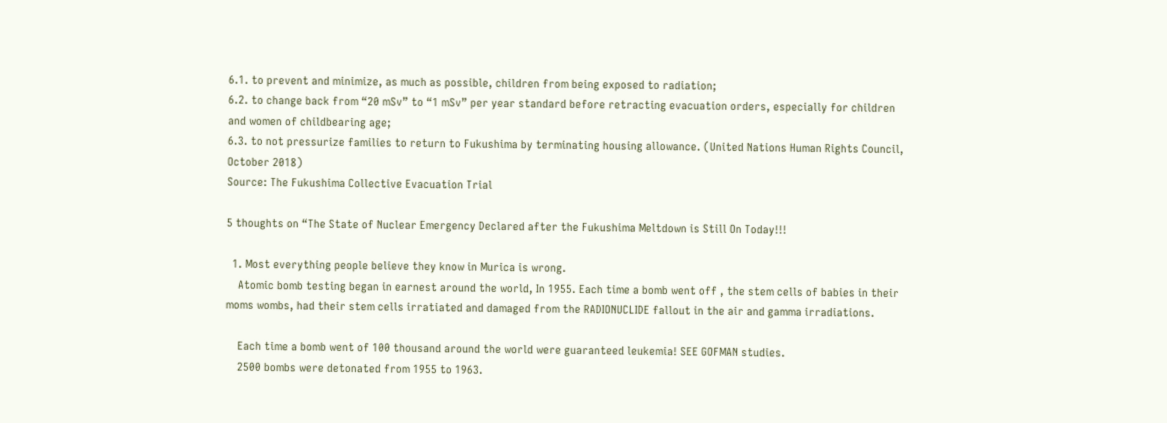6.1. to prevent and minimize, as much as possible, children from being exposed to radiation;
6.2. to change back from “20 mSv” to “1 mSv” per year standard before retracting evacuation orders, especially for children and women of childbearing age;
6.3. to not pressurize families to return to Fukushima by terminating housing allowance. (United Nations Human Rights Council, October 2018)
Source: The Fukushima Collective Evacuation Trial

5 thoughts on “The State of Nuclear Emergency Declared after the Fukushima Meltdown is Still On Today!!!

  1. Most everything people believe they know in Murica is wrong.
    Atomic bomb testing began in earnest around the world, In 1955. Each time a bomb went off , the stem cells of babies in their moms wombs, had their stem cells irratiated and damaged from the RADIONUCLIDE fallout in the air and gamma irradiations.

    Each time a bomb went of 100 thousand around the world were guaranteed leukemia! SEE GOFMAN studies.
    2500 bombs were detonated from 1955 to 1963.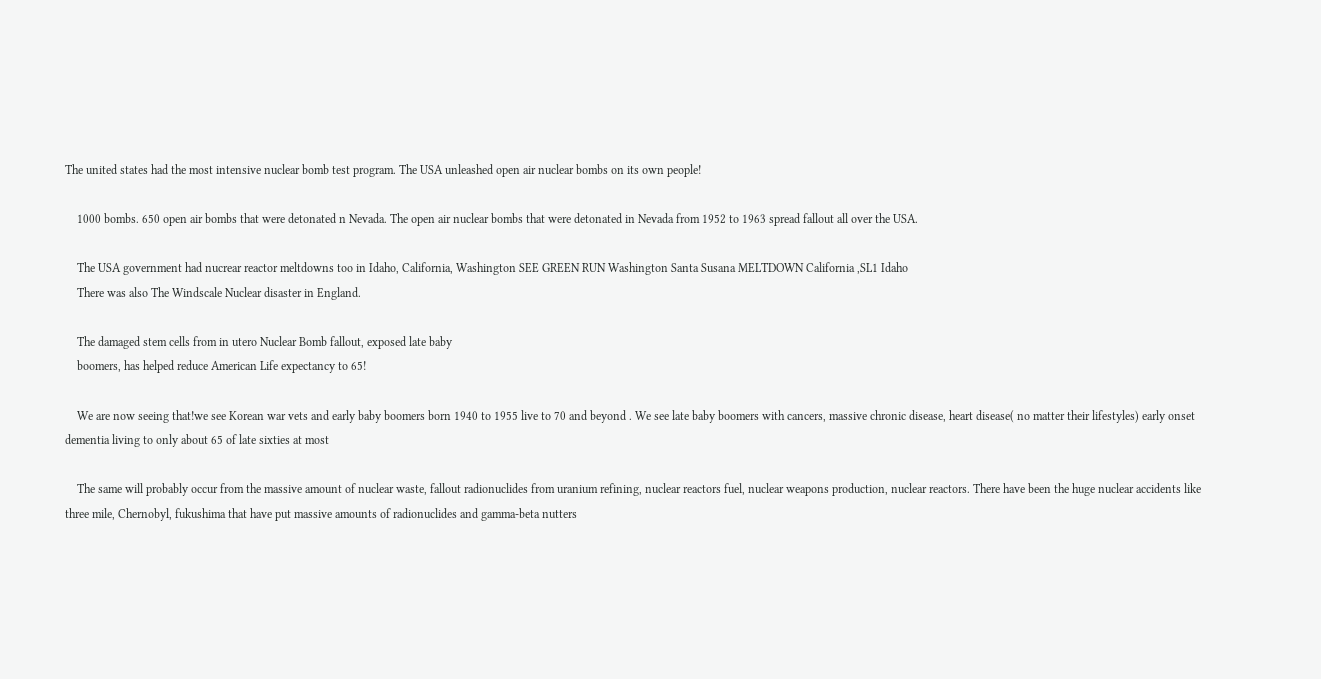The united states had the most intensive nuclear bomb test program. The USA unleashed open air nuclear bombs on its own people!

    1000 bombs. 650 open air bombs that were detonated n Nevada. The open air nuclear bombs that were detonated in Nevada from 1952 to 1963 spread fallout all over the USA.

    The USA government had nucrear reactor meltdowns too in Idaho, California, Washington SEE GREEN RUN Washington Santa Susana MELTDOWN California ,SL1 Idaho
    There was also The Windscale Nuclear disaster in England.

    The damaged stem cells from in utero Nuclear Bomb fallout, exposed late baby
    boomers, has helped reduce American Life expectancy to 65!

    We are now seeing that!we see Korean war vets and early baby boomers born 1940 to 1955 live to 70 and beyond . We see late baby boomers with cancers, massive chronic disease, heart disease( no matter their lifestyles) early onset dementia living to only about 65 of late sixties at most

    The same will probably occur from the massive amount of nuclear waste, fallout radionuclides from uranium refining, nuclear reactors fuel, nuclear weapons production, nuclear reactors. There have been the huge nuclear accidents like three mile, Chernobyl, fukushima that have put massive amounts of radionuclides and gamma-beta nutters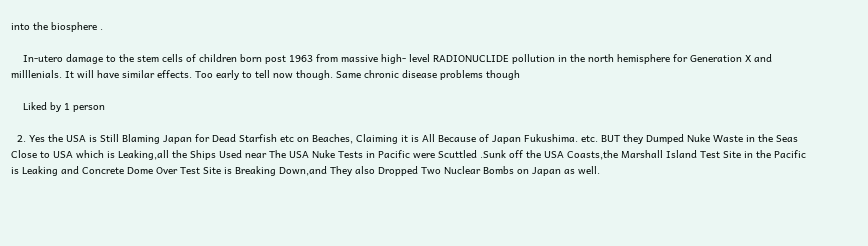into the biosphere .

    In-utero damage to the stem cells of children born post 1963 from massive high- level RADIONUCLIDE pollution in the north hemisphere for Generation X and milllenials. It will have similar effects. Too early to tell now though. Same chronic disease problems though

    Liked by 1 person

  2. Yes the USA is Still Blaming Japan for Dead Starfish etc on Beaches, Claiming it is All Because of Japan Fukushima. etc. BUT they Dumped Nuke Waste in the Seas Close to USA which is Leaking,all the Ships Used near The USA Nuke Tests in Pacific were Scuttled .Sunk off the USA Coasts,the Marshall Island Test Site in the Pacific is Leaking and Concrete Dome Over Test Site is Breaking Down,and They also Dropped Two Nuclear Bombs on Japan as well.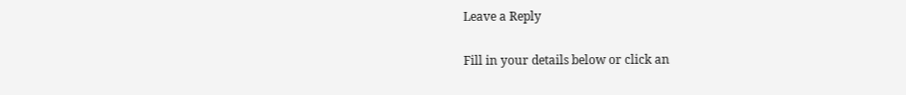Leave a Reply

Fill in your details below or click an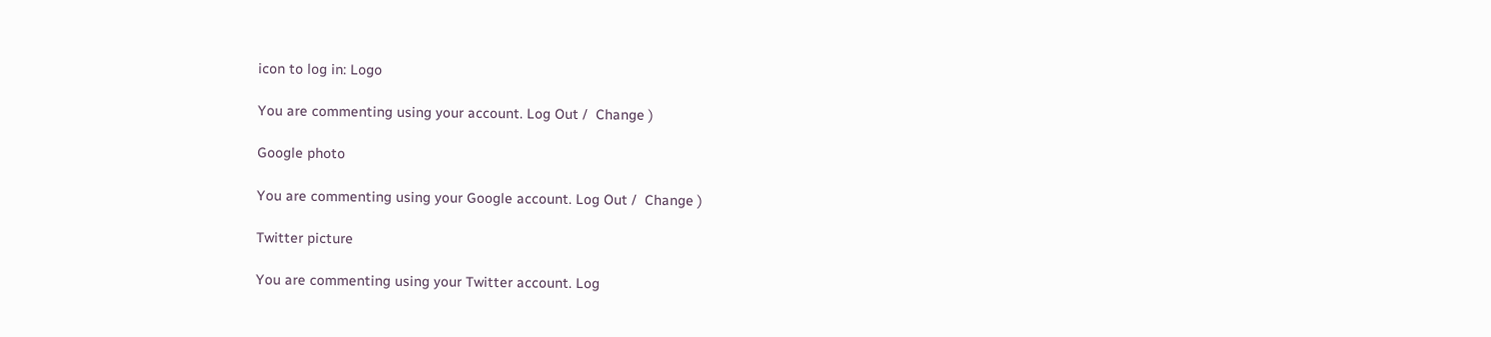icon to log in: Logo

You are commenting using your account. Log Out /  Change )

Google photo

You are commenting using your Google account. Log Out /  Change )

Twitter picture

You are commenting using your Twitter account. Log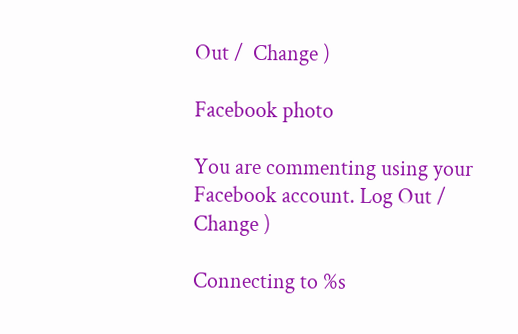Out /  Change )

Facebook photo

You are commenting using your Facebook account. Log Out /  Change )

Connecting to %s